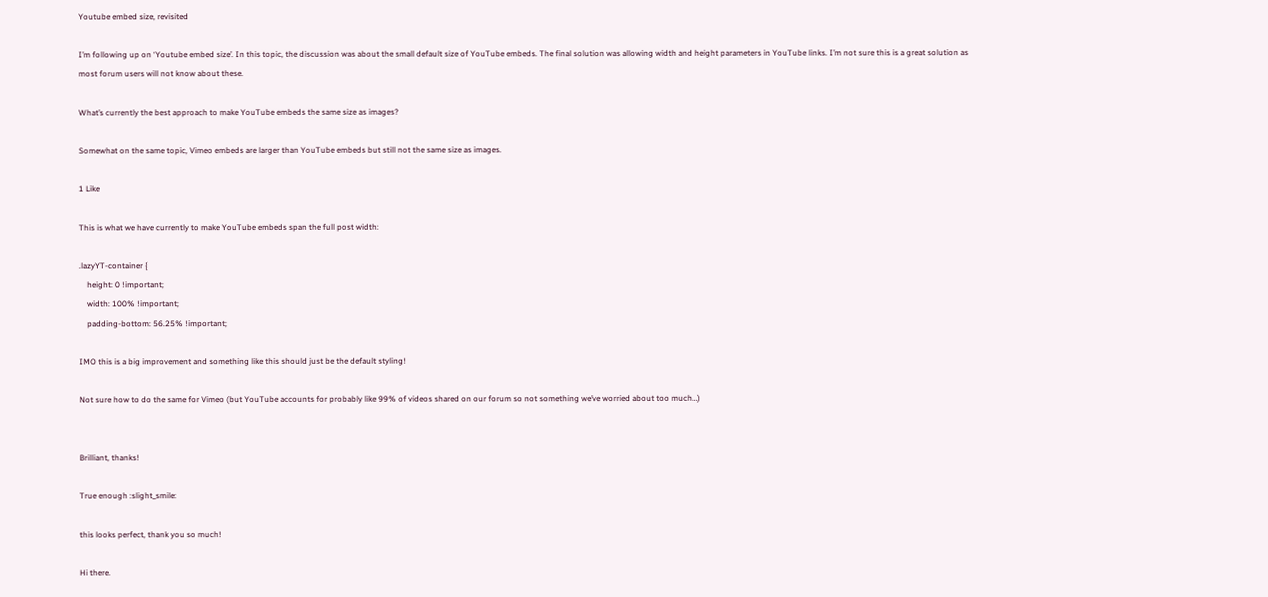Youtube embed size, revisited

I’m following up on ‘Youtube embed size’. In this topic, the discussion was about the small default size of YouTube embeds. The final solution was allowing width and height parameters in YouTube links. I’m not sure this is a great solution as most forum users will not know about these.

What’s currently the best approach to make YouTube embeds the same size as images?

Somewhat on the same topic, Vimeo embeds are larger than YouTube embeds but still not the same size as images.

1 Like

This is what we have currently to make YouTube embeds span the full post width:

.lazyYT-container {
    height: 0 !important;
    width: 100% !important;
    padding-bottom: 56.25% !important;

IMO this is a big improvement and something like this should just be the default styling!

Not sure how to do the same for Vimeo (but YouTube accounts for probably like 99% of videos shared on our forum so not something we’ve worried about too much…)


Brilliant, thanks!

True enough :slight_smile:

this looks perfect, thank you so much!

Hi there.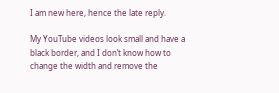I am new here, hence the late reply.

My YouTube videos look small and have a black border, and I don’t know how to change the width and remove the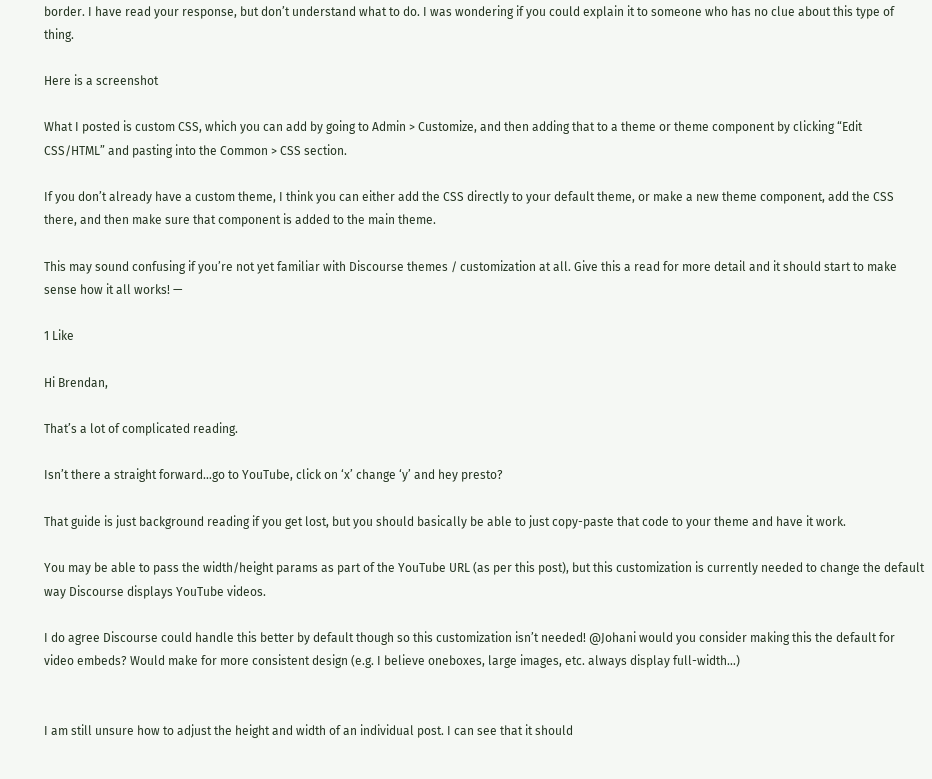border. I have read your response, but don’t understand what to do. I was wondering if you could explain it to someone who has no clue about this type of thing.

Here is a screenshot

What I posted is custom CSS, which you can add by going to Admin > Customize, and then adding that to a theme or theme component by clicking “Edit CSS/HTML” and pasting into the Common > CSS section.

If you don’t already have a custom theme, I think you can either add the CSS directly to your default theme, or make a new theme component, add the CSS there, and then make sure that component is added to the main theme.

This may sound confusing if you’re not yet familiar with Discourse themes / customization at all. Give this a read for more detail and it should start to make sense how it all works! —

1 Like

Hi Brendan,

That’s a lot of complicated reading.

Isn’t there a straight forward…go to YouTube, click on ‘x’ change ‘y’ and hey presto?

That guide is just background reading if you get lost, but you should basically be able to just copy-paste that code to your theme and have it work.

You may be able to pass the width/height params as part of the YouTube URL (as per this post), but this customization is currently needed to change the default way Discourse displays YouTube videos.

I do agree Discourse could handle this better by default though so this customization isn’t needed! @Johani would you consider making this the default for video embeds? Would make for more consistent design (e.g. I believe oneboxes, large images, etc. always display full-width…)


I am still unsure how to adjust the height and width of an individual post. I can see that it should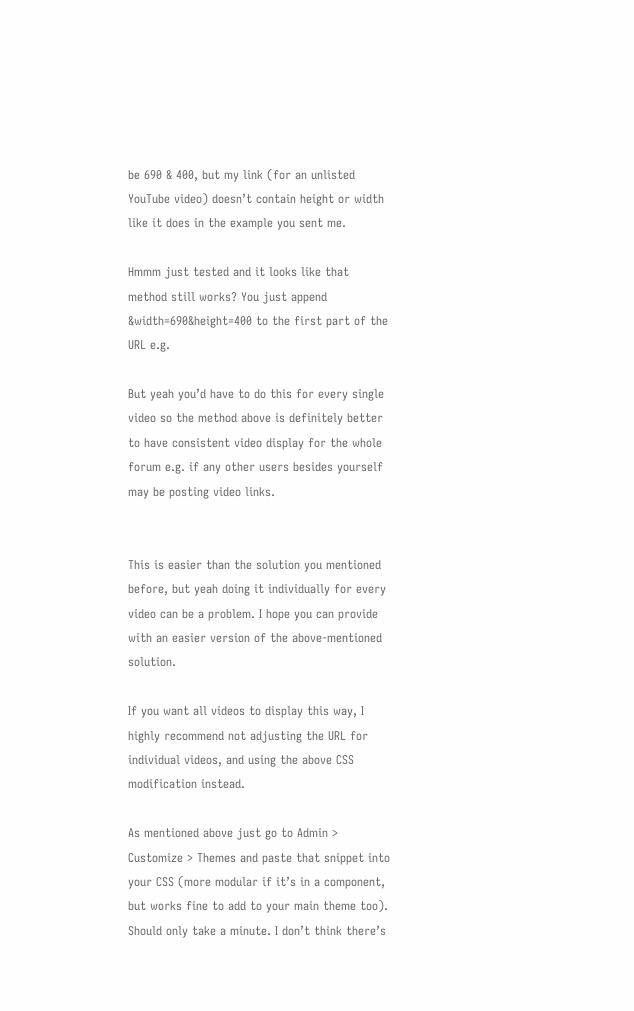be 690 & 400, but my link (for an unlisted YouTube video) doesn’t contain height or width like it does in the example you sent me.

Hmmm just tested and it looks like that method still works? You just append &width=690&height=400 to the first part of the URL e.g.

But yeah you’d have to do this for every single video so the method above is definitely better to have consistent video display for the whole forum e.g. if any other users besides yourself may be posting video links.


This is easier than the solution you mentioned before, but yeah doing it individually for every video can be a problem. I hope you can provide with an easier version of the above-mentioned solution.

If you want all videos to display this way, I highly recommend not adjusting the URL for individual videos, and using the above CSS modification instead.

As mentioned above just go to Admin > Customize > Themes and paste that snippet into your CSS (more modular if it’s in a component, but works fine to add to your main theme too). Should only take a minute. I don’t think there’s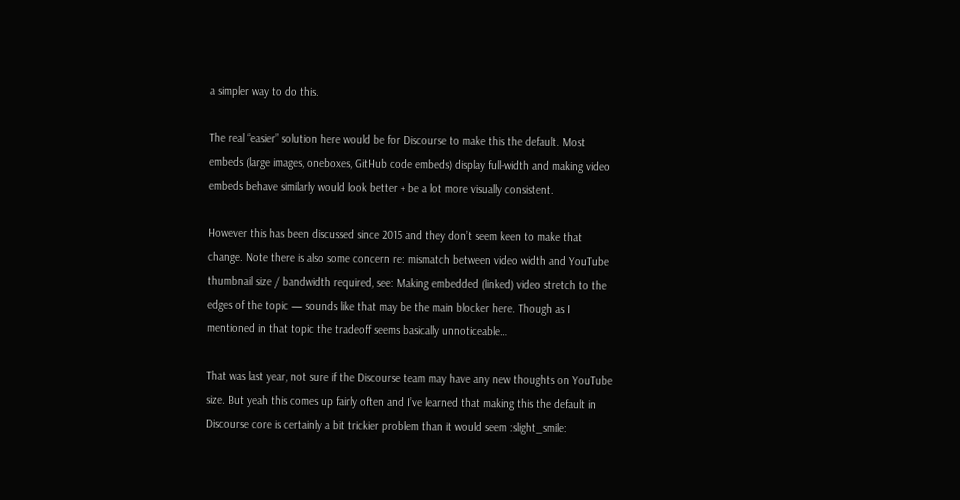a simpler way to do this.

The real “easier” solution here would be for Discourse to make this the default. Most embeds (large images, oneboxes, GitHub code embeds) display full-width and making video embeds behave similarly would look better + be a lot more visually consistent.

However this has been discussed since 2015 and they don’t seem keen to make that change. Note there is also some concern re: mismatch between video width and YouTube thumbnail size / bandwidth required, see: Making embedded (linked) video stretch to the edges of the topic — sounds like that may be the main blocker here. Though as I mentioned in that topic the tradeoff seems basically unnoticeable…

That was last year, not sure if the Discourse team may have any new thoughts on YouTube size. But yeah this comes up fairly often and I’ve learned that making this the default in Discourse core is certainly a bit trickier problem than it would seem :slight_smile: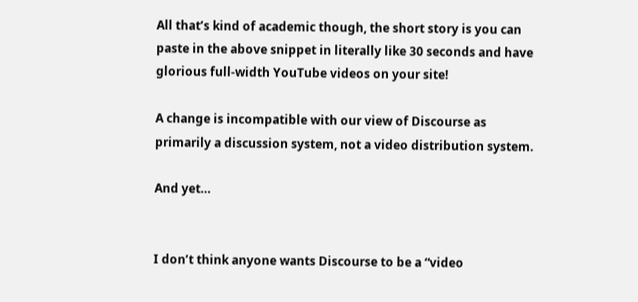All that’s kind of academic though, the short story is you can paste in the above snippet in literally like 30 seconds and have glorious full-width YouTube videos on your site!

A change is incompatible with our view of Discourse as primarily a discussion system, not a video distribution system.

And yet…


I don’t think anyone wants Discourse to be a “video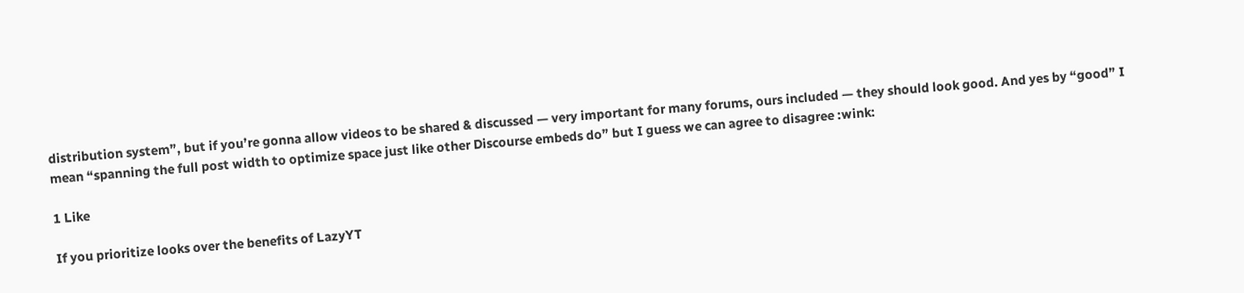distribution system”, but if you’re gonna allow videos to be shared & discussed — very important for many forums, ours included — they should look good. And yes by “good” I mean “spanning the full post width to optimize space just like other Discourse embeds do” but I guess we can agree to disagree :wink:

1 Like

If you prioritize looks over the benefits of LazyYT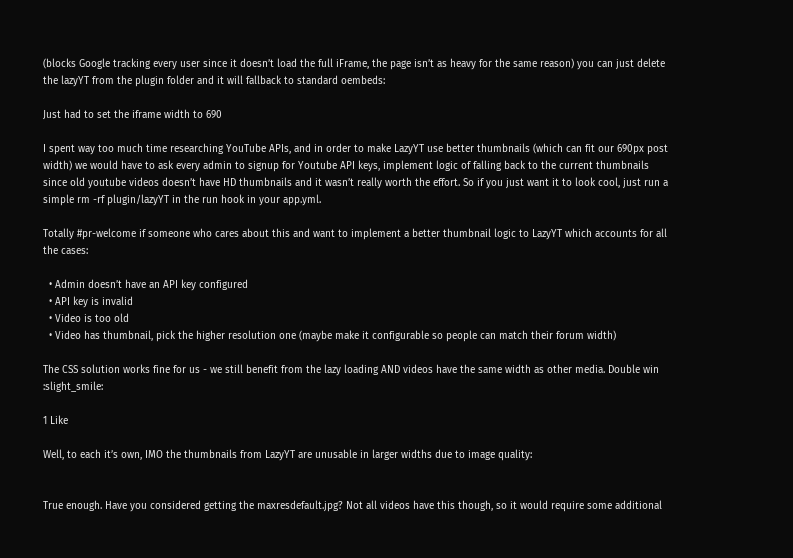(blocks Google tracking every user since it doesn’t load the full iFrame, the page isn’t as heavy for the same reason) you can just delete the lazyYT from the plugin folder and it will fallback to standard oembeds:

Just had to set the iframe width to 690

I spent way too much time researching YouTube APIs, and in order to make LazyYT use better thumbnails (which can fit our 690px post width) we would have to ask every admin to signup for Youtube API keys, implement logic of falling back to the current thumbnails since old youtube videos doesn’t have HD thumbnails and it wasn’t really worth the effort. So if you just want it to look cool, just run a simple rm -rf plugin/lazyYT in the run hook in your app.yml.

Totally #pr-welcome if someone who cares about this and want to implement a better thumbnail logic to LazyYT which accounts for all the cases:

  • Admin doesn’t have an API key configured
  • API key is invalid
  • Video is too old
  • Video has thumbnail, pick the higher resolution one (maybe make it configurable so people can match their forum width)

The CSS solution works fine for us - we still benefit from the lazy loading AND videos have the same width as other media. Double win :slight_smile:

1 Like

Well, to each it’s own, IMO the thumbnails from LazyYT are unusable in larger widths due to image quality:


True enough. Have you considered getting the maxresdefault.jpg? Not all videos have this though, so it would require some additional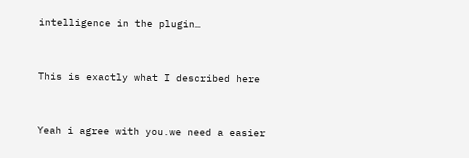intelligence in the plugin…


This is exactly what I described here


Yeah i agree with you.we need a easier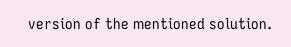version of the mentioned solution.